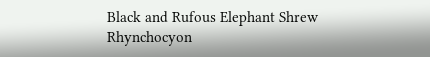Black and Rufous Elephant Shrew
Rhynchocyon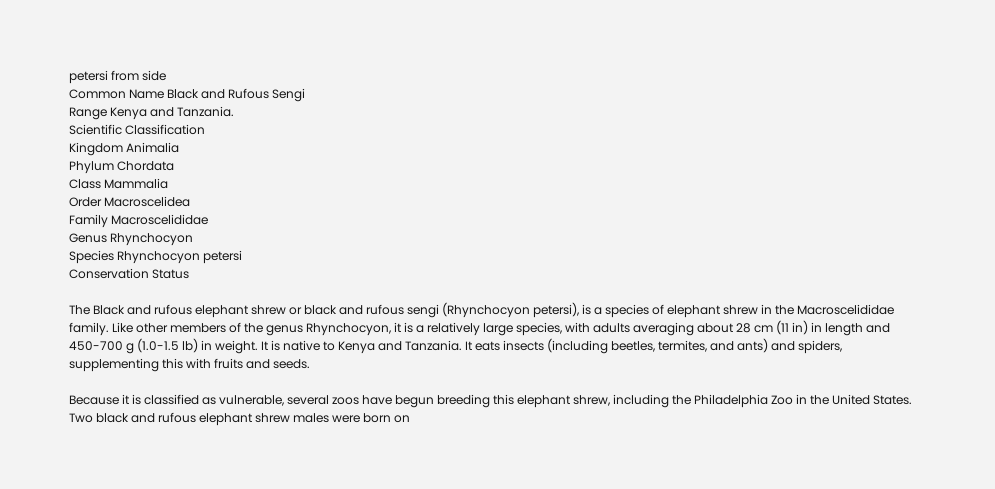petersi from side
Common Name Black and Rufous Sengi
Range Kenya and Tanzania.
Scientific Classification
Kingdom Animalia
Phylum Chordata
Class Mammalia
Order Macroscelidea
Family Macroscelididae
Genus Rhynchocyon
Species Rhynchocyon petersi
Conservation Status

The Black and rufous elephant shrew or black and rufous sengi (Rhynchocyon petersi), is a species of elephant shrew in the Macroscelididae family. Like other members of the genus Rhynchocyon, it is a relatively large species, with adults averaging about 28 cm (11 in) in length and 450-700 g (1.0-1.5 lb) in weight. It is native to Kenya and Tanzania. It eats insects (including beetles, termites, and ants) and spiders, supplementing this with fruits and seeds.

Because it is classified as vulnerable, several zoos have begun breeding this elephant shrew, including the Philadelphia Zoo in the United States. Two black and rufous elephant shrew males were born on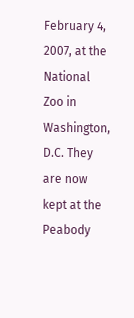February 4, 2007, at the National Zoo in Washington, D.C. They are now kept at the Peabody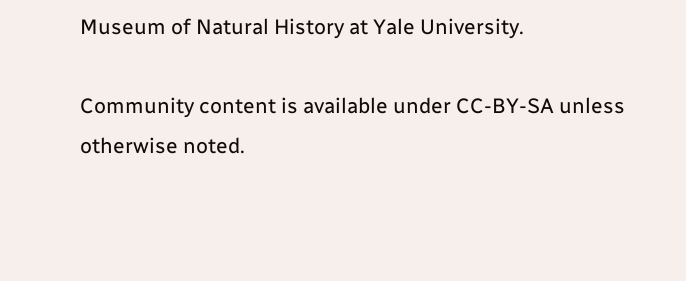Museum of Natural History at Yale University.

Community content is available under CC-BY-SA unless otherwise noted.